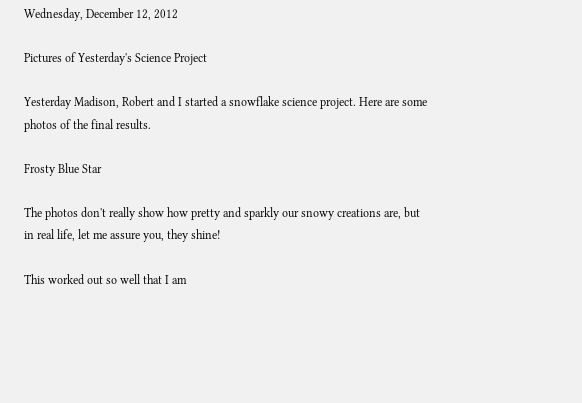Wednesday, December 12, 2012

Pictures of Yesterday's Science Project

Yesterday Madison, Robert and I started a snowflake science project. Here are some photos of the final results.

Frosty Blue Star

The photos don't really show how pretty and sparkly our snowy creations are, but in real life, let me assure you, they shine!

This worked out so well that I am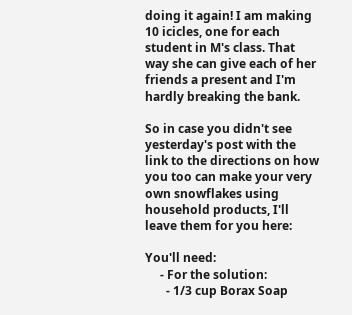doing it again! I am making 10 icicles, one for each student in M's class. That way she can give each of her friends a present and I'm hardly breaking the bank.

So in case you didn't see yesterday's post with the link to the directions on how you too can make your very own snowflakes using household products, I'll leave them for you here:

You'll need:
     - For the solution:
       - 1/3 cup Borax Soap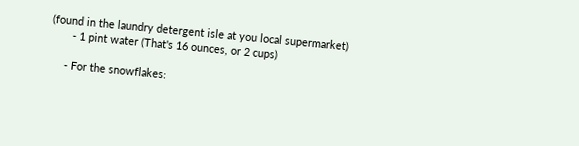(found in the laundry detergent isle at you local supermarket)
       - 1 pint water (That's 16 ounces, or 2 cups)

     - For the snowflakes: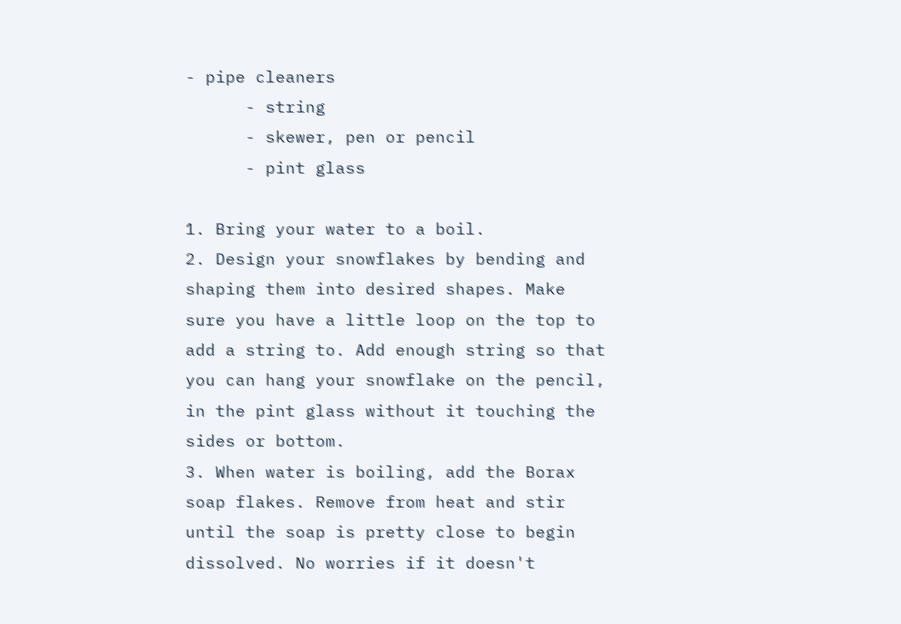- pipe cleaners
      - string
      - skewer, pen or pencil
      - pint glass

1. Bring your water to a boil.
2. Design your snowflakes by bending and shaping them into desired shapes. Make sure you have a little loop on the top to add a string to. Add enough string so that you can hang your snowflake on the pencil, in the pint glass without it touching the sides or bottom.
3. When water is boiling, add the Borax soap flakes. Remove from heat and stir until the soap is pretty close to begin dissolved. No worries if it doesn't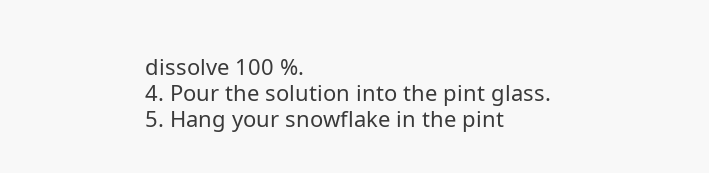dissolve 100 %.
4. Pour the solution into the pint glass.
5. Hang your snowflake in the pint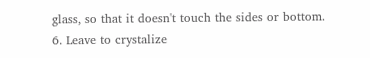glass, so that it doesn't touch the sides or bottom.
6. Leave to crystalize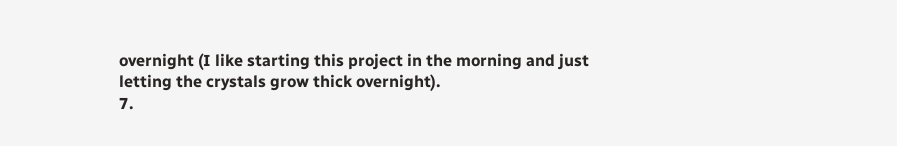overnight (I like starting this project in the morning and just letting the crystals grow thick overnight).
7.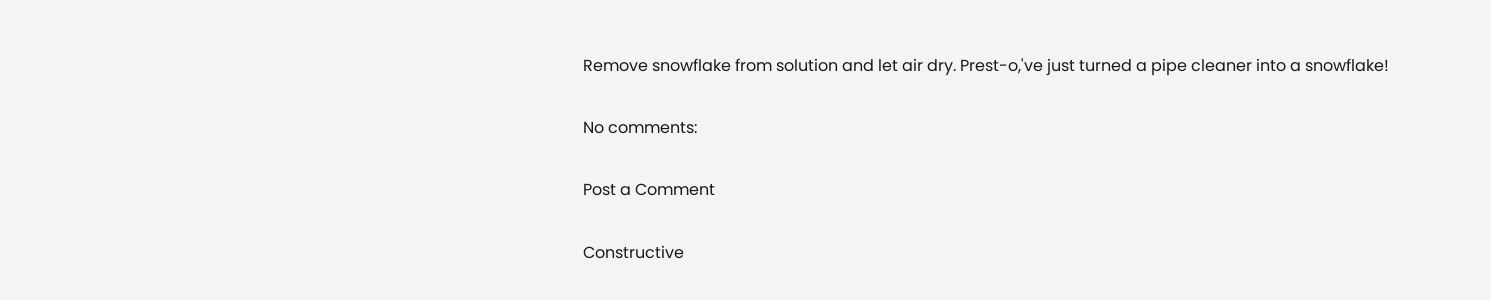Remove snowflake from solution and let air dry. Prest-o,'ve just turned a pipe cleaner into a snowflake!

No comments:

Post a Comment

Constructive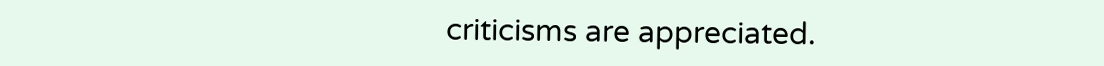criticisms are appreciated.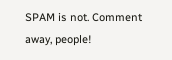SPAM is not. Comment away, people!